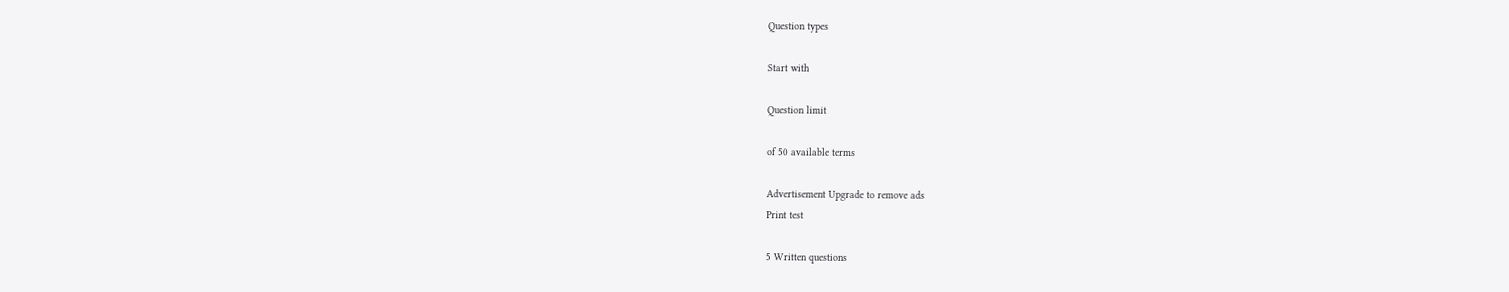Question types

Start with

Question limit

of 50 available terms

Advertisement Upgrade to remove ads
Print test

5 Written questions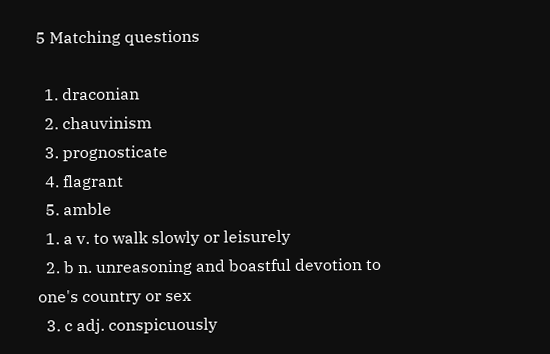5 Matching questions

  1. draconian
  2. chauvinism
  3. prognosticate
  4. flagrant
  5. amble
  1. a v. to walk slowly or leisurely
  2. b n. unreasoning and boastful devotion to one's country or sex
  3. c adj. conspicuously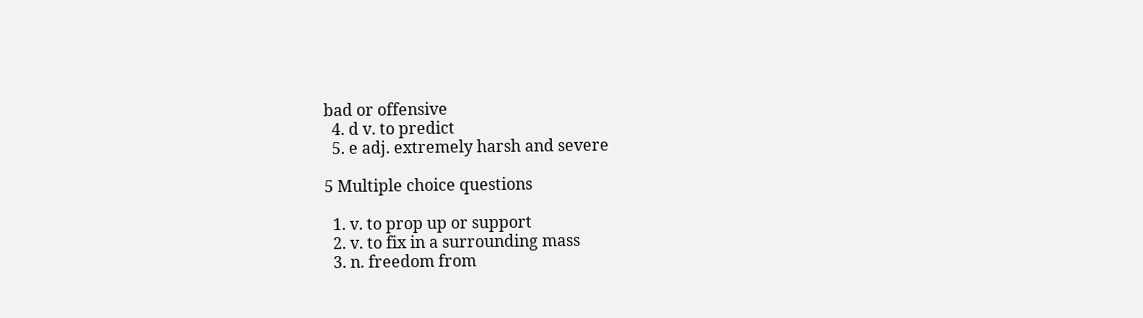bad or offensive
  4. d v. to predict
  5. e adj. extremely harsh and severe

5 Multiple choice questions

  1. v. to prop up or support
  2. v. to fix in a surrounding mass
  3. n. freedom from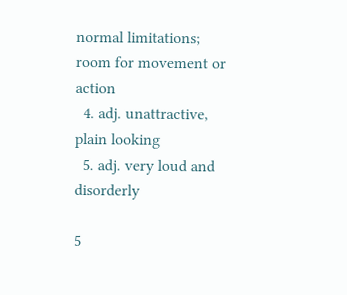normal limitations; room for movement or action
  4. adj. unattractive, plain looking
  5. adj. very loud and disorderly

5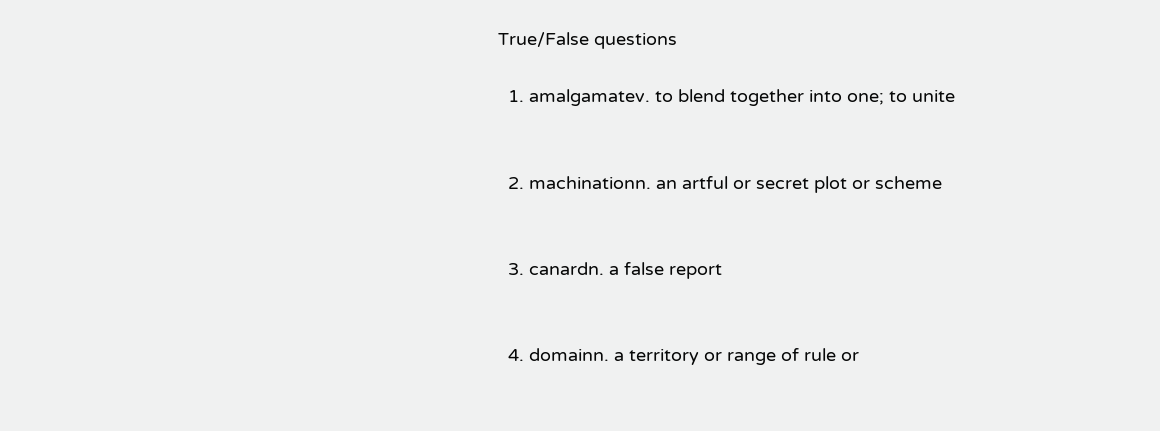True/False questions

  1. amalgamatev. to blend together into one; to unite


  2. machinationn. an artful or secret plot or scheme


  3. canardn. a false report


  4. domainn. a territory or range of rule or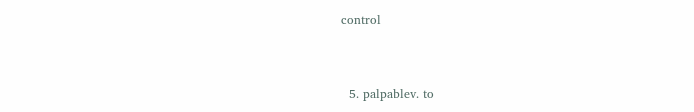control


  5. palpablev. to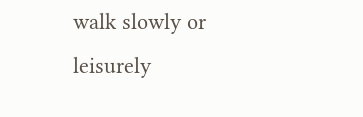walk slowly or leisurely